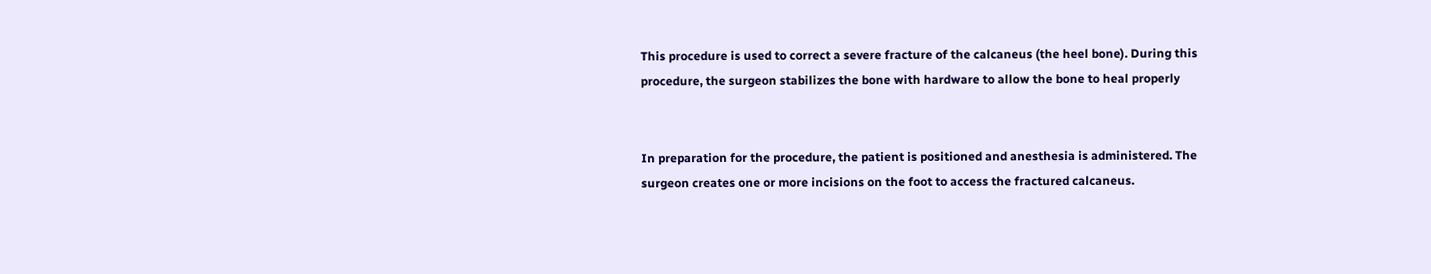This procedure is used to correct a severe fracture of the calcaneus (the heel bone). During this procedure, the surgeon stabilizes the bone with hardware to allow the bone to heal properly


In preparation for the procedure, the patient is positioned and anesthesia is administered. The surgeon creates one or more incisions on the foot to access the fractured calcaneus.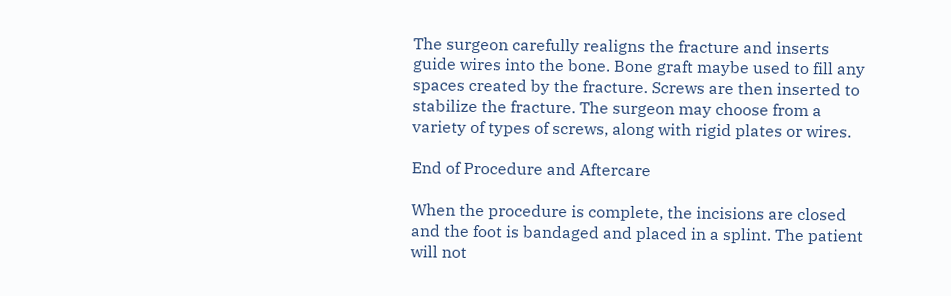The surgeon carefully realigns the fracture and inserts guide wires into the bone. Bone graft maybe used to fill any spaces created by the fracture. Screws are then inserted to stabilize the fracture. The surgeon may choose from a variety of types of screws, along with rigid plates or wires.

End of Procedure and Aftercare

When the procedure is complete, the incisions are closed and the foot is bandaged and placed in a splint. The patient will not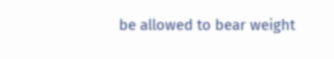be allowed to bear weight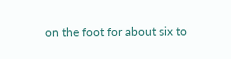on the foot for about six to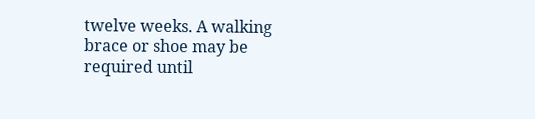twelve weeks. A walking brace or shoe may be required until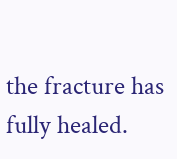the fracture has fully healed.